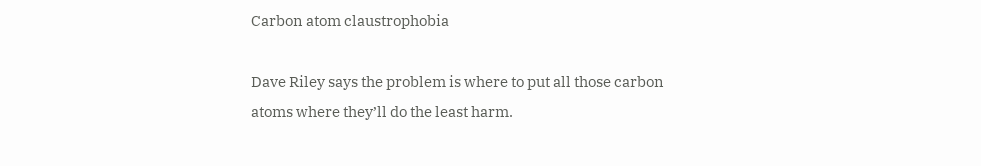Carbon atom claustrophobia

Dave Riley says the problem is where to put all those carbon atoms where they’ll do the least harm.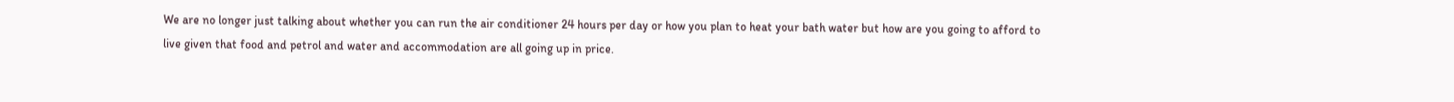We are no longer just talking about whether you can run the air conditioner 24 hours per day or how you plan to heat your bath water but how are you going to afford to live given that food and petrol and water and accommodation are all going up in price.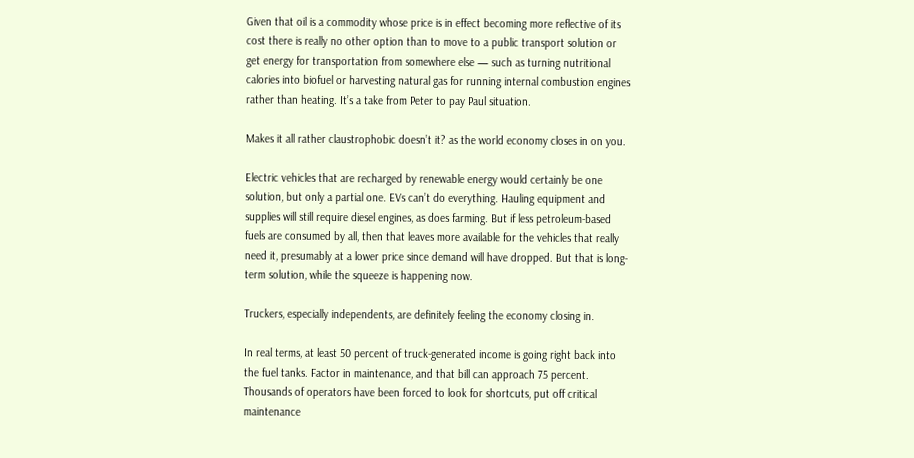Given that oil is a commodity whose price is in effect becoming more reflective of its cost there is really no other option than to move to a public transport solution or get energy for transportation from somewhere else — such as turning nutritional calories into biofuel or harvesting natural gas for running internal combustion engines rather than heating. It’s a take from Peter to pay Paul situation.

Makes it all rather claustrophobic doesn’t it? as the world economy closes in on you.

Electric vehicles that are recharged by renewable energy would certainly be one solution, but only a partial one. EVs can’t do everything. Hauling equipment and supplies will still require diesel engines, as does farming. But if less petroleum-based fuels are consumed by all, then that leaves more available for the vehicles that really need it, presumably at a lower price since demand will have dropped. But that is long-term solution, while the squeeze is happening now.

Truckers, especially independents, are definitely feeling the economy closing in.

In real terms, at least 50 percent of truck-generated income is going right back into the fuel tanks. Factor in maintenance, and that bill can approach 75 percent. Thousands of operators have been forced to look for shortcuts, put off critical maintenance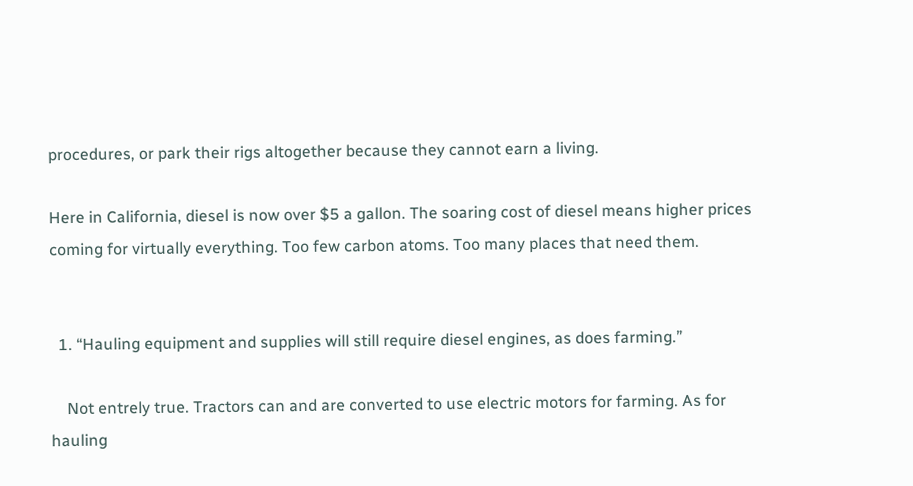procedures, or park their rigs altogether because they cannot earn a living.

Here in California, diesel is now over $5 a gallon. The soaring cost of diesel means higher prices coming for virtually everything. Too few carbon atoms. Too many places that need them.


  1. “Hauling equipment and supplies will still require diesel engines, as does farming.”

    Not entrely true. Tractors can and are converted to use electric motors for farming. As for hauling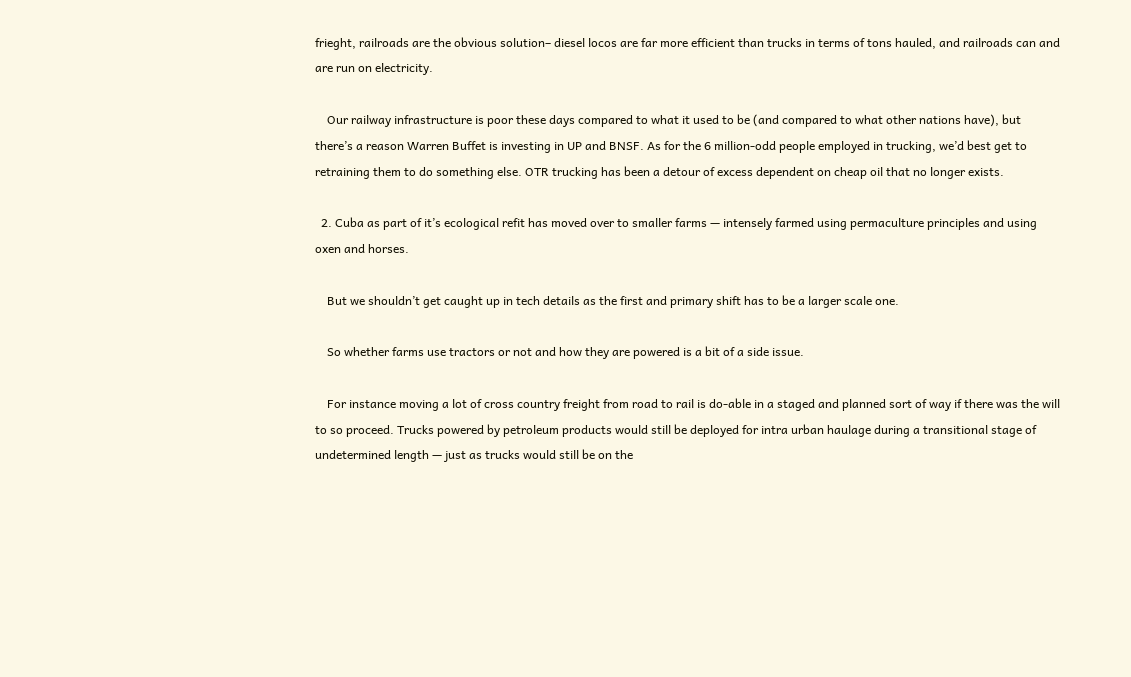frieght, railroads are the obvious solution– diesel locos are far more efficient than trucks in terms of tons hauled, and railroads can and are run on electricity.

    Our railway infrastructure is poor these days compared to what it used to be (and compared to what other nations have), but there’s a reason Warren Buffet is investing in UP and BNSF. As for the 6 million-odd people employed in trucking, we’d best get to retraining them to do something else. OTR trucking has been a detour of excess dependent on cheap oil that no longer exists.

  2. Cuba as part of it’s ecological refit has moved over to smaller farms — intensely farmed using permaculture principles and using oxen and horses.

    But we shouldn’t get caught up in tech details as the first and primary shift has to be a larger scale one.

    So whether farms use tractors or not and how they are powered is a bit of a side issue.

    For instance moving a lot of cross country freight from road to rail is do-able in a staged and planned sort of way if there was the will to so proceed. Trucks powered by petroleum products would still be deployed for intra urban haulage during a transitional stage of undetermined length — just as trucks would still be on the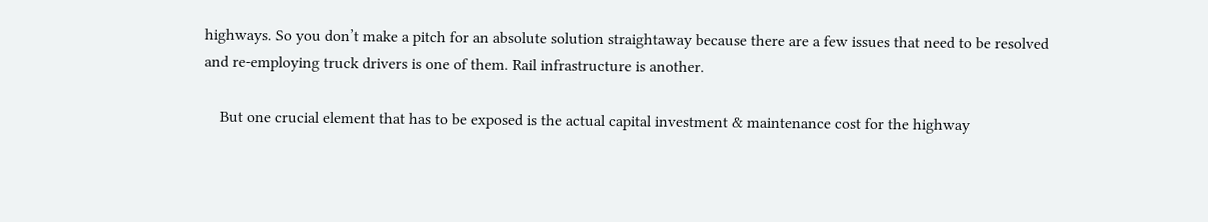highways. So you don’t make a pitch for an absolute solution straightaway because there are a few issues that need to be resolved and re-employing truck drivers is one of them. Rail infrastructure is another.

    But one crucial element that has to be exposed is the actual capital investment & maintenance cost for the highway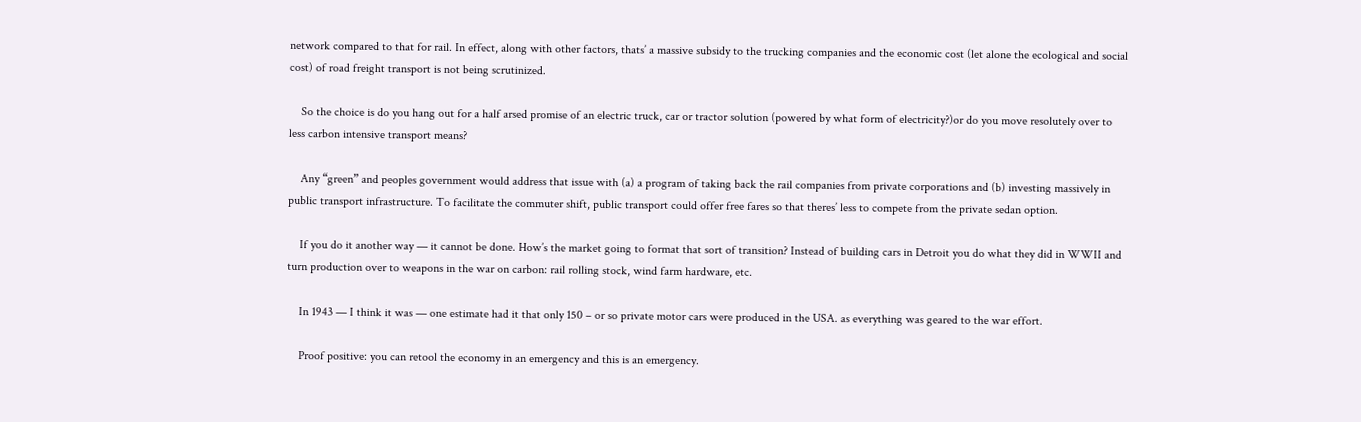network compared to that for rail. In effect, along with other factors, thats’ a massive subsidy to the trucking companies and the economic cost (let alone the ecological and social cost) of road freight transport is not being scrutinized.

    So the choice is do you hang out for a half arsed promise of an electric truck, car or tractor solution (powered by what form of electricity?)or do you move resolutely over to less carbon intensive transport means?

    Any “green” and peoples government would address that issue with (a) a program of taking back the rail companies from private corporations and (b) investing massively in public transport infrastructure. To facilitate the commuter shift, public transport could offer free fares so that theres’ less to compete from the private sedan option.

    If you do it another way — it cannot be done. How’s the market going to format that sort of transition? Instead of building cars in Detroit you do what they did in WWII and turn production over to weapons in the war on carbon: rail rolling stock, wind farm hardware, etc.

    In 1943 — I think it was — one estimate had it that only 150 – or so private motor cars were produced in the USA. as everything was geared to the war effort.

    Proof positive: you can retool the economy in an emergency and this is an emergency.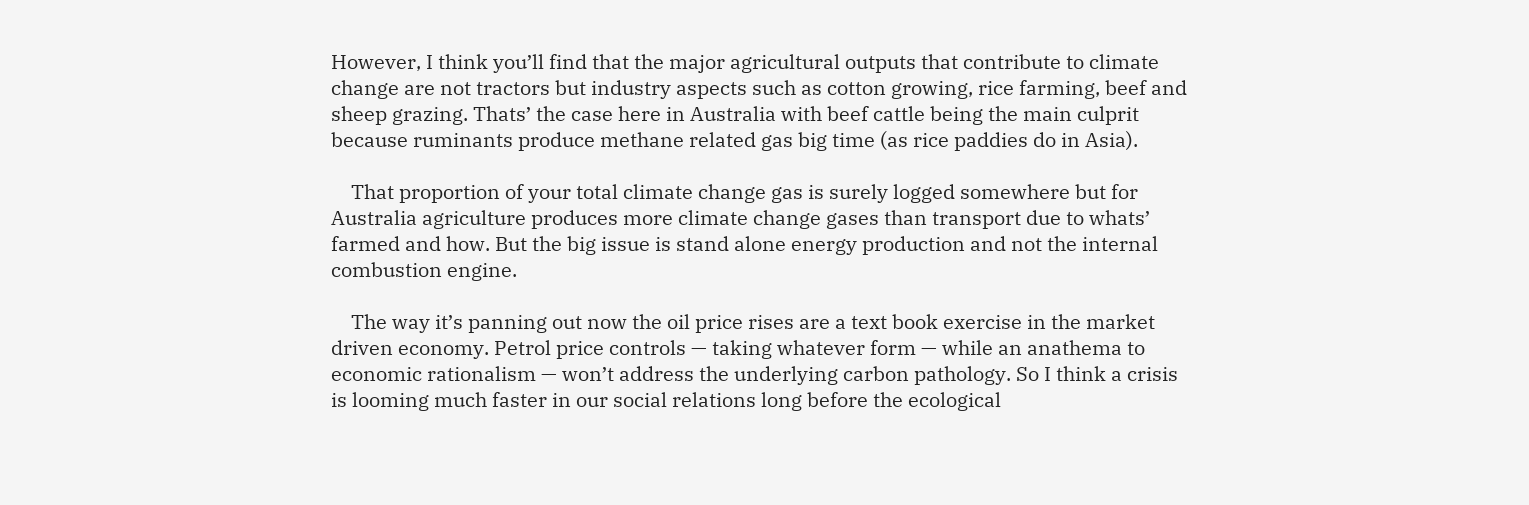However, I think you’ll find that the major agricultural outputs that contribute to climate change are not tractors but industry aspects such as cotton growing, rice farming, beef and sheep grazing. Thats’ the case here in Australia with beef cattle being the main culprit because ruminants produce methane related gas big time (as rice paddies do in Asia).

    That proportion of your total climate change gas is surely logged somewhere but for Australia agriculture produces more climate change gases than transport due to whats’ farmed and how. But the big issue is stand alone energy production and not the internal combustion engine.

    The way it’s panning out now the oil price rises are a text book exercise in the market driven economy. Petrol price controls — taking whatever form — while an anathema to economic rationalism — won’t address the underlying carbon pathology. So I think a crisis is looming much faster in our social relations long before the ecological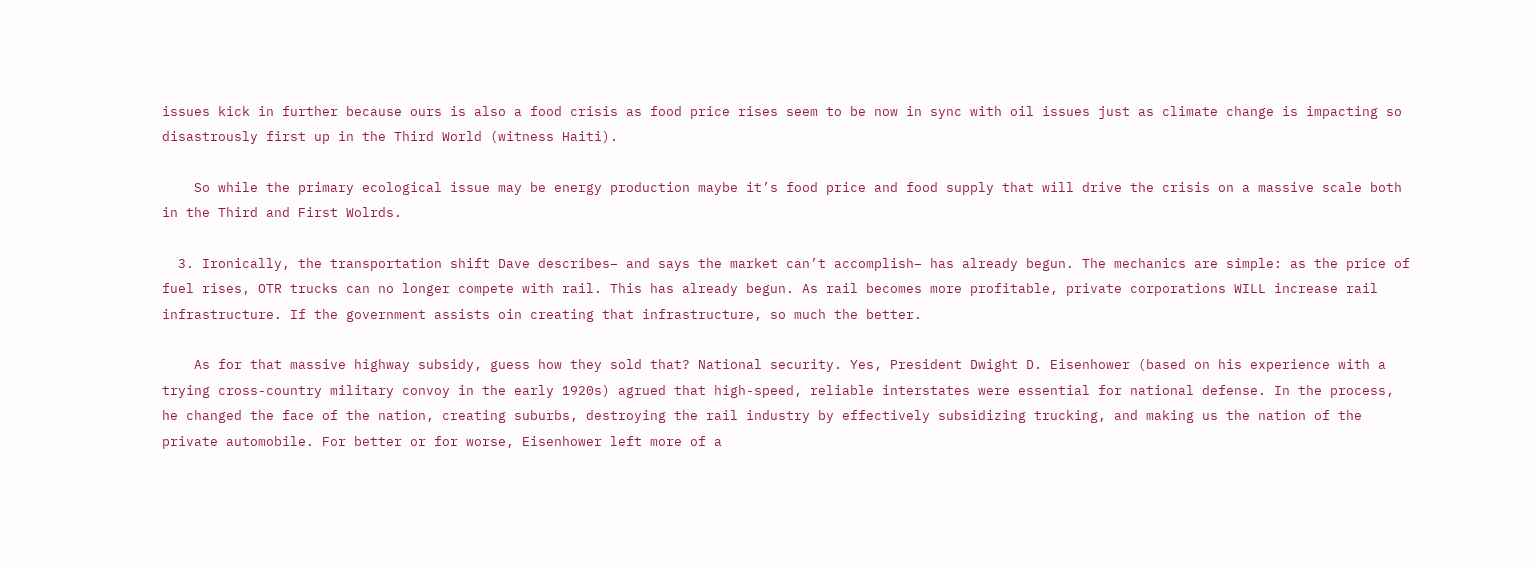issues kick in further because ours is also a food crisis as food price rises seem to be now in sync with oil issues just as climate change is impacting so disastrously first up in the Third World (witness Haiti).

    So while the primary ecological issue may be energy production maybe it’s food price and food supply that will drive the crisis on a massive scale both in the Third and First Wolrds.

  3. Ironically, the transportation shift Dave describes– and says the market can’t accomplish– has already begun. The mechanics are simple: as the price of fuel rises, OTR trucks can no longer compete with rail. This has already begun. As rail becomes more profitable, private corporations WILL increase rail infrastructure. If the government assists oin creating that infrastructure, so much the better.

    As for that massive highway subsidy, guess how they sold that? National security. Yes, President Dwight D. Eisenhower (based on his experience with a trying cross-country military convoy in the early 1920s) agrued that high-speed, reliable interstates were essential for national defense. In the process, he changed the face of the nation, creating suburbs, destroying the rail industry by effectively subsidizing trucking, and making us the nation of the private automobile. For better or for worse, Eisenhower left more of a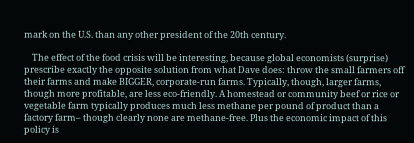mark on the U.S. than any other president of the 20th century.

    The effect of the food crisis will be interesting, because global economists (surprise) prescribe exactly the opposite solution from what Dave does: throw the small farmers off their farms and make BIGGER, corporate-run farms. Typically, though, larger farms, though more profitable, are less eco-friendly. A homestead or community beef or rice or vegetable farm typically produces much less methane per pound of product than a factory farm– though clearly none are methane-free. Plus the economic impact of this policy is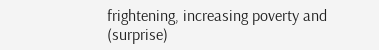frightening, increasing poverty and (surprise)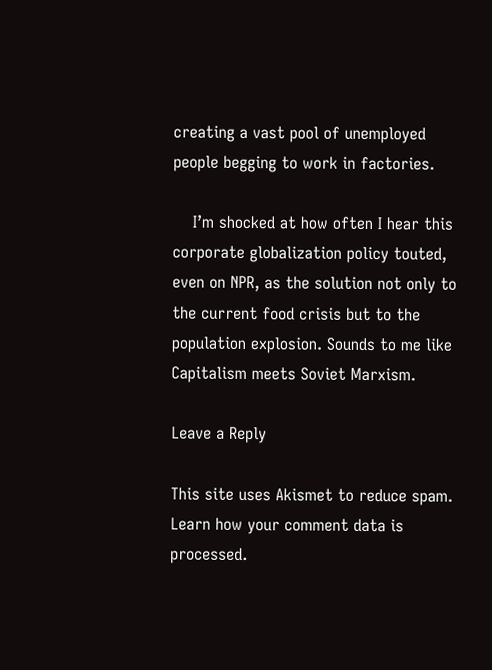creating a vast pool of unemployed people begging to work in factories.

    I’m shocked at how often I hear this corporate globalization policy touted, even on NPR, as the solution not only to the current food crisis but to the population explosion. Sounds to me like Capitalism meets Soviet Marxism.

Leave a Reply

This site uses Akismet to reduce spam. Learn how your comment data is processed.